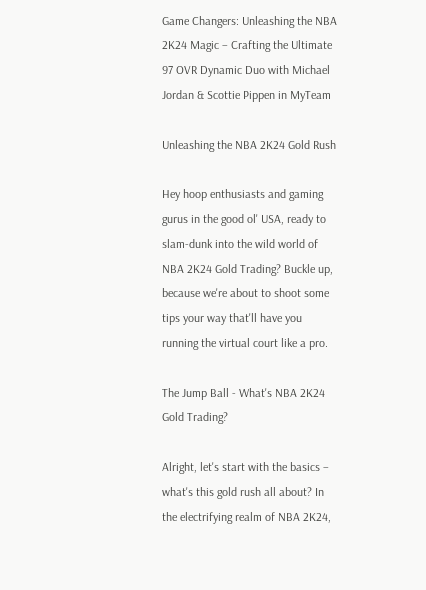Game Changers: Unleashing the NBA 2K24 Magic – Crafting the Ultimate 97 OVR Dynamic Duo with Michael Jordan & Scottie Pippen in MyTeam

Unleashing the NBA 2K24 Gold Rush

Hey hoop enthusiasts and gaming gurus in the good ol' USA, ready to slam-dunk into the wild world of NBA 2K24 Gold Trading? Buckle up, because we're about to shoot some tips your way that'll have you running the virtual court like a pro.

The Jump Ball - What's NBA 2K24 Gold Trading?

Alright, let's start with the basics – what's this gold rush all about? In the electrifying realm of NBA 2K24,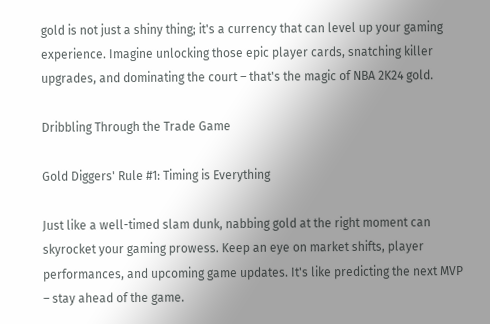gold is not just a shiny thing; it's a currency that can level up your gaming experience. Imagine unlocking those epic player cards, snatching killer upgrades, and dominating the court – that's the magic of NBA 2K24 gold.

Dribbling Through the Trade Game

Gold Diggers' Rule #1: Timing is Everything

Just like a well-timed slam dunk, nabbing gold at the right moment can skyrocket your gaming prowess. Keep an eye on market shifts, player performances, and upcoming game updates. It's like predicting the next MVP – stay ahead of the game.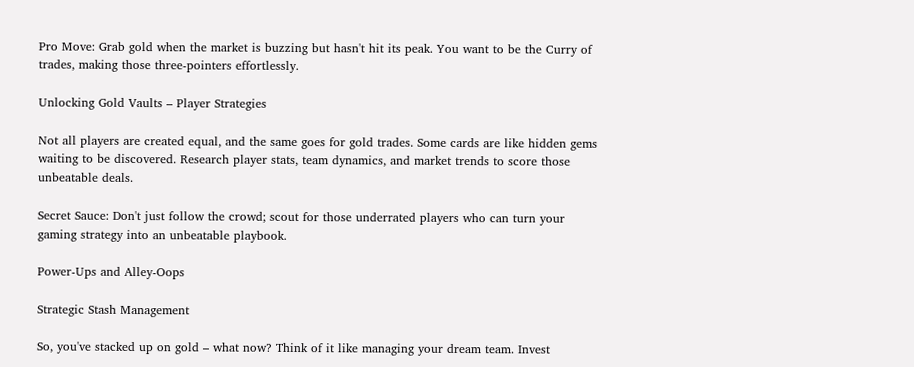Pro Move: Grab gold when the market is buzzing but hasn't hit its peak. You want to be the Curry of trades, making those three-pointers effortlessly.

Unlocking Gold Vaults – Player Strategies

Not all players are created equal, and the same goes for gold trades. Some cards are like hidden gems waiting to be discovered. Research player stats, team dynamics, and market trends to score those unbeatable deals.

Secret Sauce: Don't just follow the crowd; scout for those underrated players who can turn your gaming strategy into an unbeatable playbook.

Power-Ups and Alley-Oops

Strategic Stash Management

So, you've stacked up on gold – what now? Think of it like managing your dream team. Invest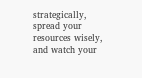strategically, spread your resources wisely, and watch your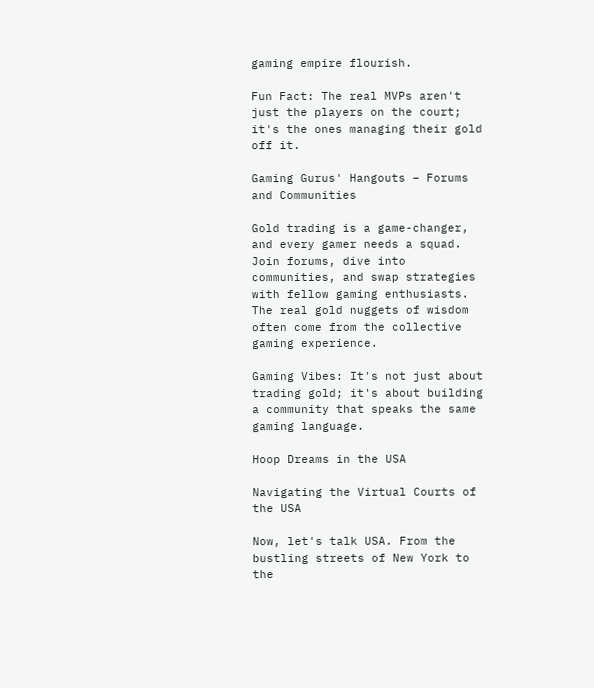gaming empire flourish.

Fun Fact: The real MVPs aren't just the players on the court; it's the ones managing their gold off it.

Gaming Gurus' Hangouts – Forums and Communities

Gold trading is a game-changer, and every gamer needs a squad. Join forums, dive into communities, and swap strategies with fellow gaming enthusiasts. The real gold nuggets of wisdom often come from the collective gaming experience.

Gaming Vibes: It's not just about trading gold; it's about building a community that speaks the same gaming language.

Hoop Dreams in the USA

Navigating the Virtual Courts of the USA

Now, let's talk USA. From the bustling streets of New York to the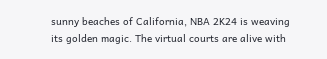sunny beaches of California, NBA 2K24 is weaving its golden magic. The virtual courts are alive with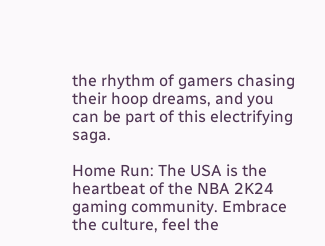the rhythm of gamers chasing their hoop dreams, and you can be part of this electrifying saga.

Home Run: The USA is the heartbeat of the NBA 2K24 gaming community. Embrace the culture, feel the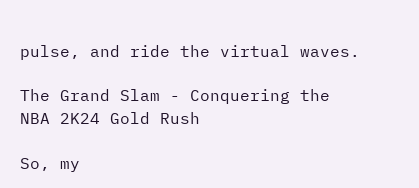pulse, and ride the virtual waves.

The Grand Slam - Conquering the NBA 2K24 Gold Rush

So, my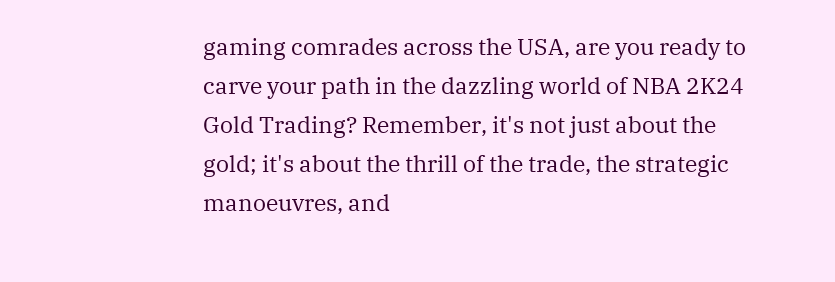gaming comrades across the USA, are you ready to carve your path in the dazzling world of NBA 2K24 Gold Trading? Remember, it's not just about the gold; it's about the thrill of the trade, the strategic manoeuvres, and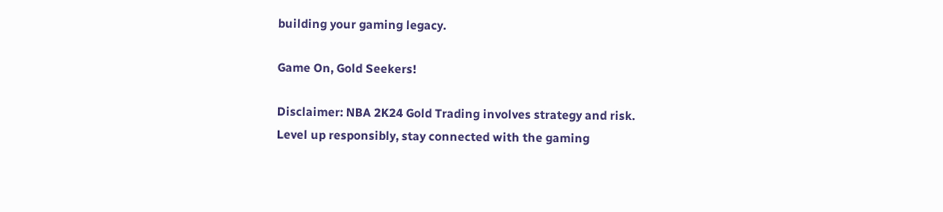building your gaming legacy.

Game On, Gold Seekers!

Disclaimer: NBA 2K24 Gold Trading involves strategy and risk. Level up responsibly, stay connected with the gaming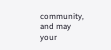community, and may your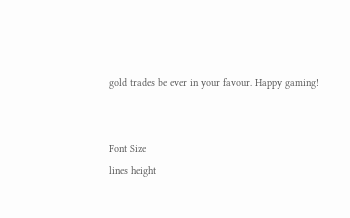gold trades be ever in your favour. Happy gaming!


Font Size
lines height